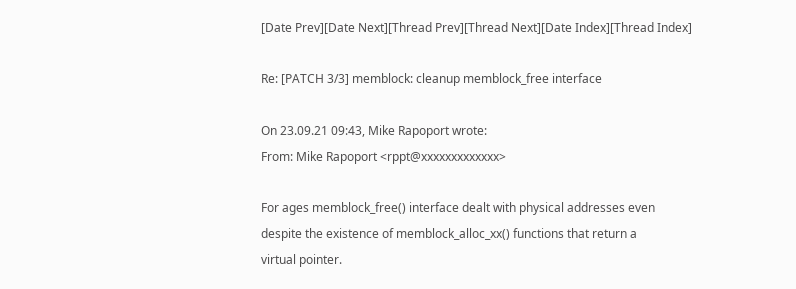[Date Prev][Date Next][Thread Prev][Thread Next][Date Index][Thread Index]

Re: [PATCH 3/3] memblock: cleanup memblock_free interface

On 23.09.21 09:43, Mike Rapoport wrote:
From: Mike Rapoport <rppt@xxxxxxxxxxxxx>

For ages memblock_free() interface dealt with physical addresses even
despite the existence of memblock_alloc_xx() functions that return a
virtual pointer.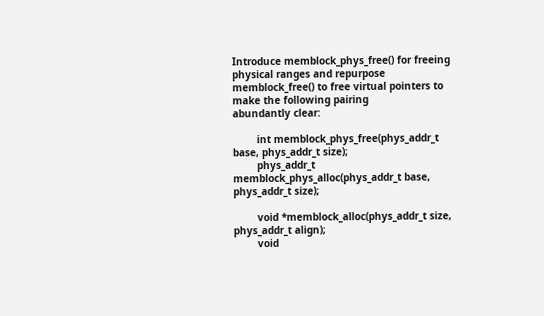Introduce memblock_phys_free() for freeing physical ranges and repurpose
memblock_free() to free virtual pointers to make the following pairing
abundantly clear:

        int memblock_phys_free(phys_addr_t base, phys_addr_t size);
        phys_addr_t memblock_phys_alloc(phys_addr_t base, phys_addr_t size);

        void *memblock_alloc(phys_addr_t size, phys_addr_t align);
        void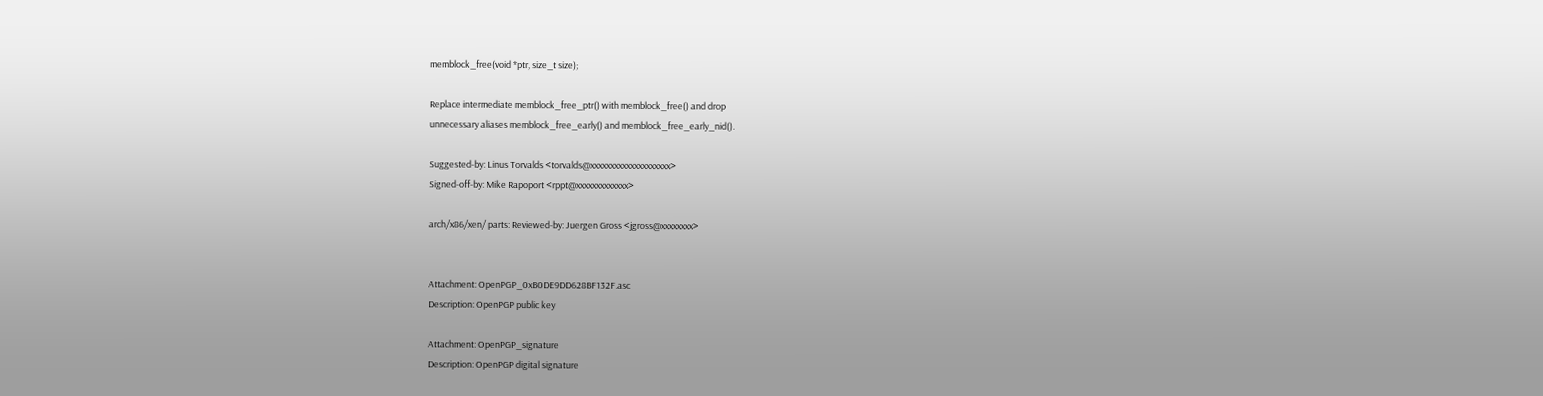memblock_free(void *ptr, size_t size);

Replace intermediate memblock_free_ptr() with memblock_free() and drop
unnecessary aliases memblock_free_early() and memblock_free_early_nid().

Suggested-by: Linus Torvalds <torvalds@xxxxxxxxxxxxxxxxxxxx>
Signed-off-by: Mike Rapoport <rppt@xxxxxxxxxxxxx>

arch/x86/xen/ parts: Reviewed-by: Juergen Gross <jgross@xxxxxxxx>


Attachment: OpenPGP_0xB0DE9DD628BF132F.asc
Description: OpenPGP public key

Attachment: OpenPGP_signature
Description: OpenPGP digital signature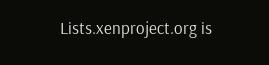Lists.xenproject.org is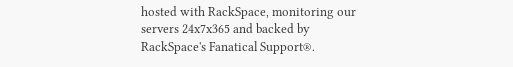hosted with RackSpace, monitoring our
servers 24x7x365 and backed by RackSpace's Fanatical Support®.